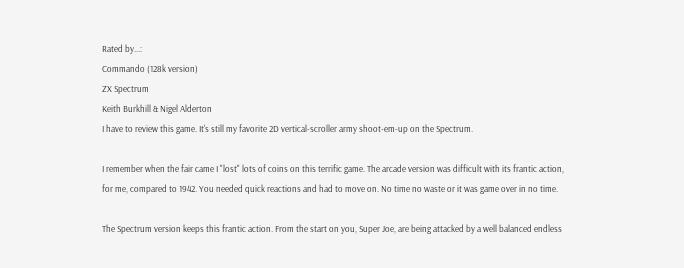Rated by...:
Commando (128k version)
ZX Spectrum
Keith Burkhill & Nigel Alderton
I have to review this game. It's still my favorite 2D vertical-scroller army shoot-em-up on the Spectrum.

I remember when the fair came I "lost" lots of coins on this terrific game. The arcade version was difficult with its frantic action, for me, compared to 1942. You needed quick reactions and had to move on. No time no waste or it was game over in no time.

The Spectrum version keeps this frantic action. From the start on you, Super Joe, are being attacked by a well balanced endless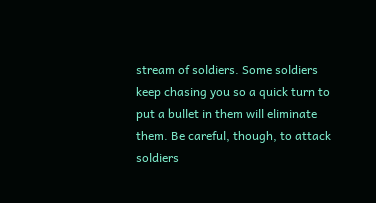stream of soldiers. Some soldiers keep chasing you so a quick turn to put a bullet in them will eliminate them. Be careful, though, to attack soldiers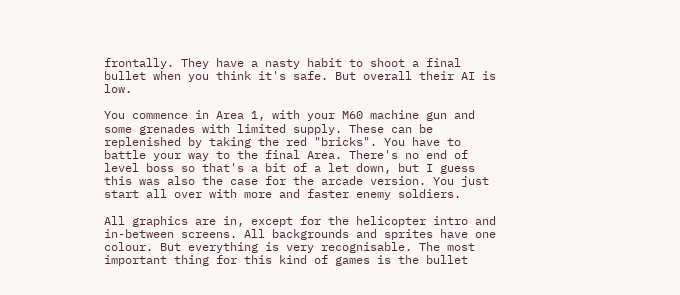frontally. They have a nasty habit to shoot a final bullet when you think it's safe. But overall their AI is low.

You commence in Area 1, with your M60 machine gun and some grenades with limited supply. These can be replenished by taking the red "bricks". You have to battle your way to the final Area. There's no end of level boss so that's a bit of a let down, but I guess this was also the case for the arcade version. You just start all over with more and faster enemy soldiers.

All graphics are in, except for the helicopter intro and in-between screens. All backgrounds and sprites have one colour. But everything is very recognisable. The most important thing for this kind of games is the bullet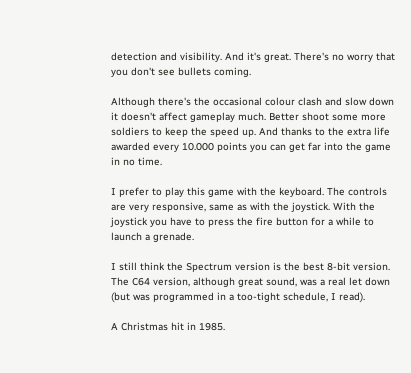detection and visibility. And it's great. There's no worry that you don't see bullets coming.

Although there's the occasional colour clash and slow down it doesn't affect gameplay much. Better shoot some more soldiers to keep the speed up. And thanks to the extra life awarded every 10.000 points you can get far into the game in no time.

I prefer to play this game with the keyboard. The controls are very responsive, same as with the joystick. With the joystick you have to press the fire button for a while to launch a grenade.

I still think the Spectrum version is the best 8-bit version. The C64 version, although great sound, was a real let down (but was programmed in a too-tight schedule, I read).

A Christmas hit in 1985.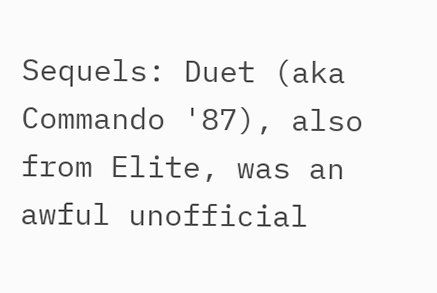Sequels: Duet (aka Commando '87), also from Elite, was an awful unofficial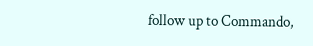follow up to Commando,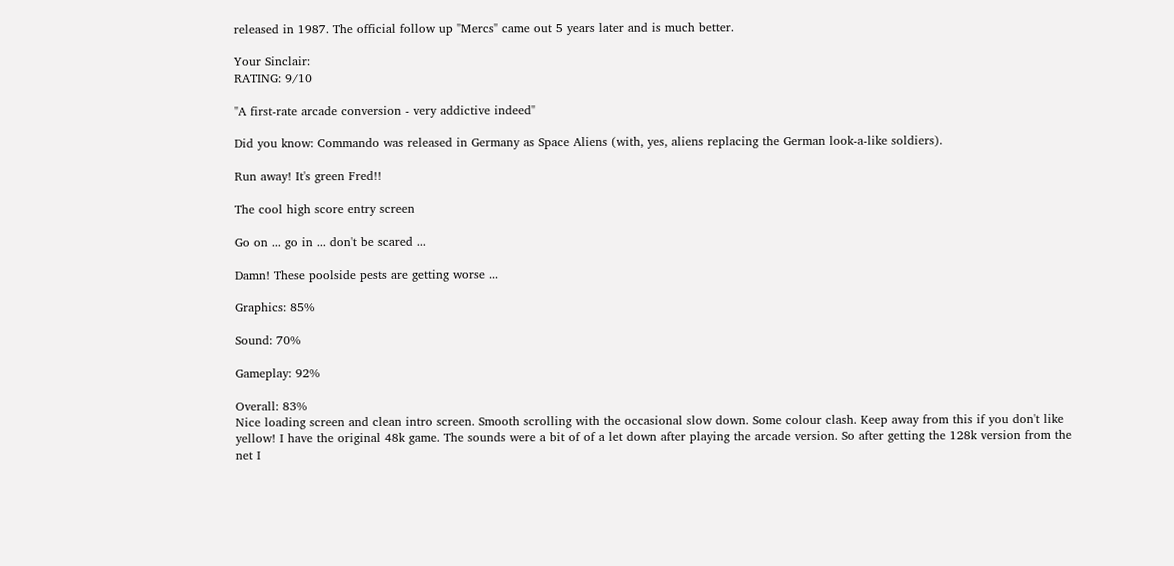released in 1987. The official follow up "Mercs" came out 5 years later and is much better.

Your Sinclair:
RATING: 9/10

"A first-rate arcade conversion - very addictive indeed"

Did you know: Commando was released in Germany as Space Aliens (with, yes, aliens replacing the German look-a-like soldiers).

Run away! It's green Fred!!

The cool high score entry screen

Go on ... go in ... don't be scared ...

Damn! These poolside pests are getting worse ...

Graphics: 85%

Sound: 70%

Gameplay: 92%

Overall: 83%
Nice loading screen and clean intro screen. Smooth scrolling with the occasional slow down. Some colour clash. Keep away from this if you don't like yellow! I have the original 48k game. The sounds were a bit of of a let down after playing the arcade version. So after getting the 128k version from the net I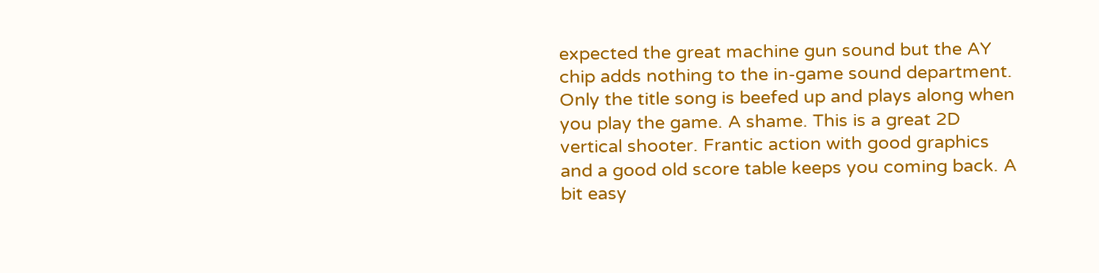expected the great machine gun sound but the AY chip adds nothing to the in-game sound department. Only the title song is beefed up and plays along when you play the game. A shame. This is a great 2D vertical shooter. Frantic action with good graphics and a good old score table keeps you coming back. A bit easy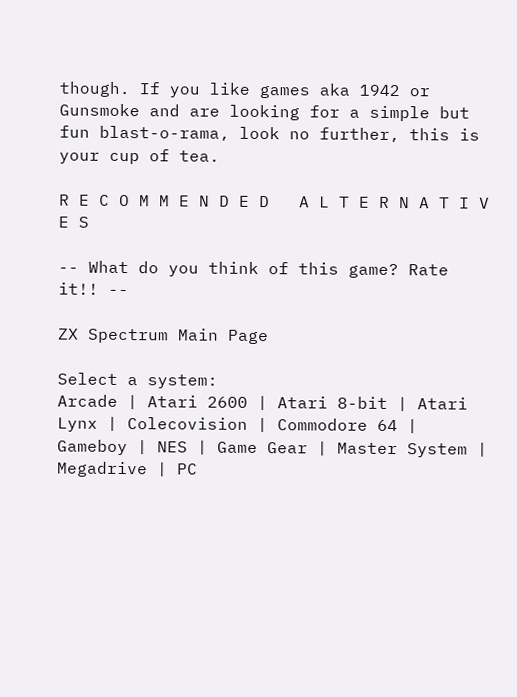though. If you like games aka 1942 or Gunsmoke and are looking for a simple but fun blast-o-rama, look no further, this is your cup of tea.

R E C O M M E N D E D   A L T E R N A T I V E S

-- What do you think of this game? Rate it!! --

ZX Spectrum Main Page

Select a system:
Arcade | Atari 2600 | Atari 8-bit | Atari Lynx | Colecovision | Commodore 64 | Gameboy | NES | Game Gear | Master System | Megadrive | PC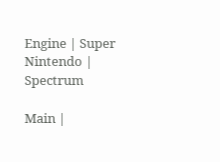Engine | Super Nintendo | Spectrum

Main |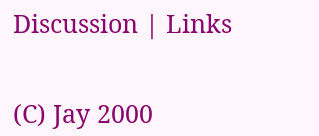Discussion | Links


(C) Jay 2000